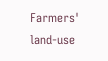Farmers' land-use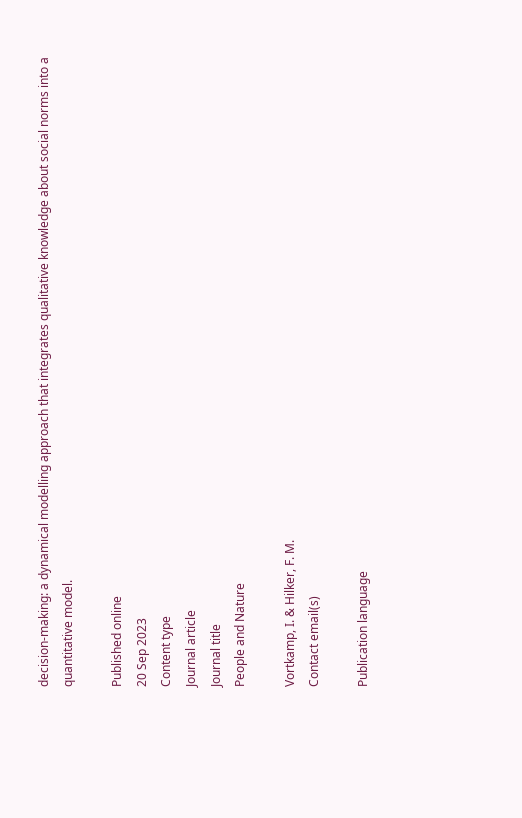decision-making: a dynamical modelling approach that integrates qualitative knowledge about social norms into a quantitative model.

Published online
20 Sep 2023
Content type
Journal article
Journal title
People and Nature

Vortkamp, I. & Hilker, F. M.
Contact email(s)

Publication language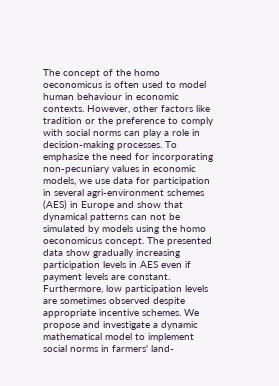The concept of the homo oeconomicus is often used to model human behaviour in economic contexts. However, other factors like tradition or the preference to comply with social norms can play a role in decision-making processes. To emphasize the need for incorporating non-pecuniary values in economic models, we use data for participation in several agri-environment schemes (AES) in Europe and show that dynamical patterns can not be simulated by models using the homo oeconomicus concept. The presented data show gradually increasing participation levels in AES even if payment levels are constant. Furthermore, low participation levels are sometimes observed despite appropriate incentive schemes. We propose and investigate a dynamic mathematical model to implement social norms in farmers' land-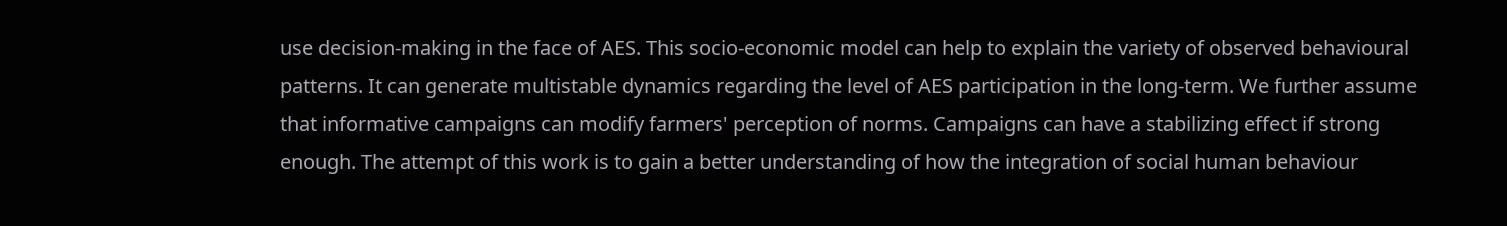use decision-making in the face of AES. This socio-economic model can help to explain the variety of observed behavioural patterns. It can generate multistable dynamics regarding the level of AES participation in the long-term. We further assume that informative campaigns can modify farmers' perception of norms. Campaigns can have a stabilizing effect if strong enough. The attempt of this work is to gain a better understanding of how the integration of social human behaviour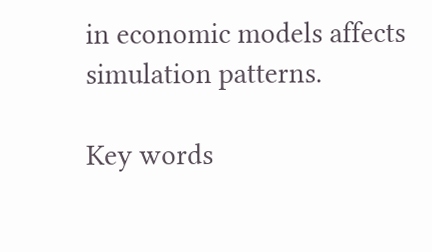in economic models affects simulation patterns.

Key words